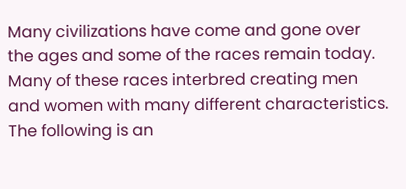Many civilizations have come and gone over the ages and some of the races remain today. Many of these races interbred creating men and women with many different characteristics. The following is an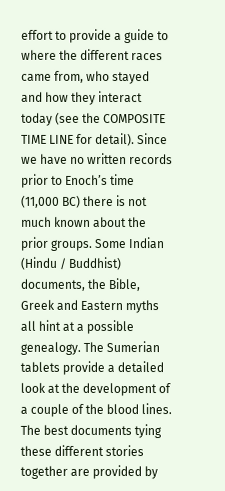effort to provide a guide to where the different races came from, who stayed and how they interact today (see the COMPOSITE TIME LINE for detail). Since we have no written records prior to Enoch’s time (11,000 BC) there is not much known about the prior groups. Some Indian (Hindu / Buddhist) documents, the Bible, Greek and Eastern myths all hint at a possible genealogy. The Sumerian tablets provide a detailed look at the development of a couple of the blood lines. The best documents tying these different stories together are provided by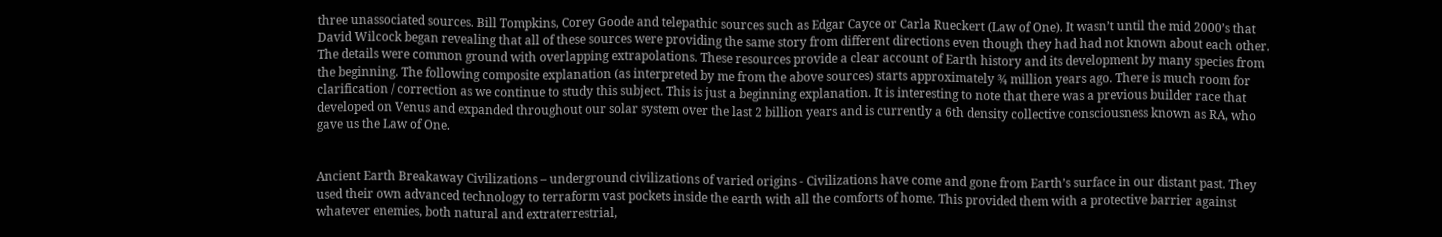three unassociated sources. Bill Tompkins, Corey Goode and telepathic sources such as Edgar Cayce or Carla Rueckert (Law of One). It wasn’t until the mid 2000’s that David Wilcock began revealing that all of these sources were providing the same story from different directions even though they had had not known about each other. The details were common ground with overlapping extrapolations. These resources provide a clear account of Earth history and its development by many species from the beginning. The following composite explanation (as interpreted by me from the above sources) starts approximately ¾ million years ago. There is much room for clarification / correction as we continue to study this subject. This is just a beginning explanation. It is interesting to note that there was a previous builder race that developed on Venus and expanded throughout our solar system over the last 2 billion years and is currently a 6th density collective consciousness known as RA, who gave us the Law of One.


Ancient Earth Breakaway Civilizations – underground civilizations of varied origins - Civilizations have come and gone from Earth’s surface in our distant past. They used their own advanced technology to terraform vast pockets inside the earth with all the comforts of home. This provided them with a protective barrier against whatever enemies, both natural and extraterrestrial,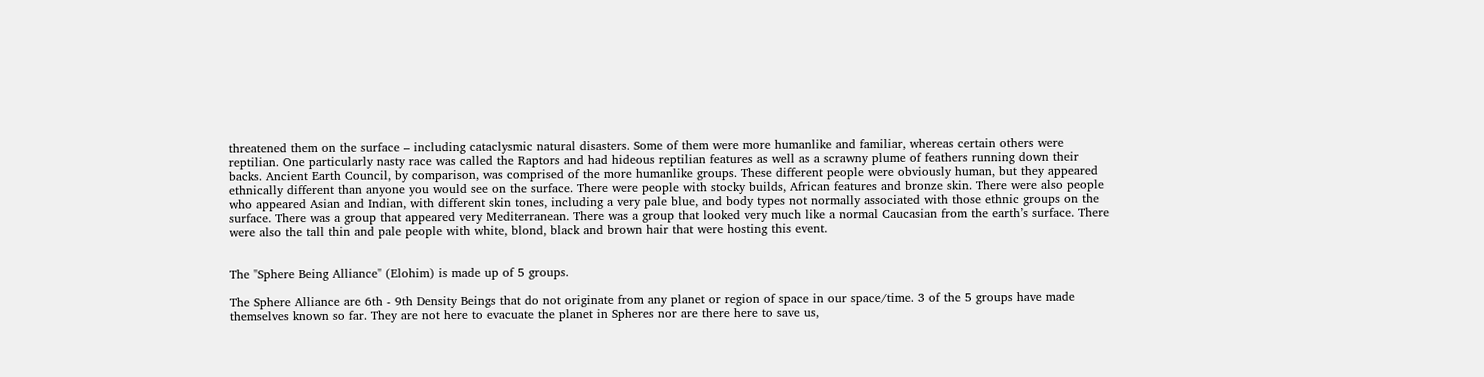threatened them on the surface – including cataclysmic natural disasters. Some of them were more humanlike and familiar, whereas certain others were reptilian. One particularly nasty race was called the Raptors and had hideous reptilian features as well as a scrawny plume of feathers running down their backs. Ancient Earth Council, by comparison, was comprised of the more humanlike groups. These different people were obviously human, but they appeared ethnically different than anyone you would see on the surface. There were people with stocky builds, African features and bronze skin. There were also people who appeared Asian and Indian, with different skin tones, including a very pale blue, and body types not normally associated with those ethnic groups on the surface. There was a group that appeared very Mediterranean. There was a group that looked very much like a normal Caucasian from the earth’s surface. There were also the tall thin and pale people with white, blond, black and brown hair that were hosting this event.


The "Sphere Being Alliance" (Elohim) is made up of 5 groups.

The Sphere Alliance are 6th - 9th Density Beings that do not originate from any planet or region of space in our space/time. 3 of the 5 groups have made themselves known so far. They are not here to evacuate the planet in Spheres nor are there here to save us,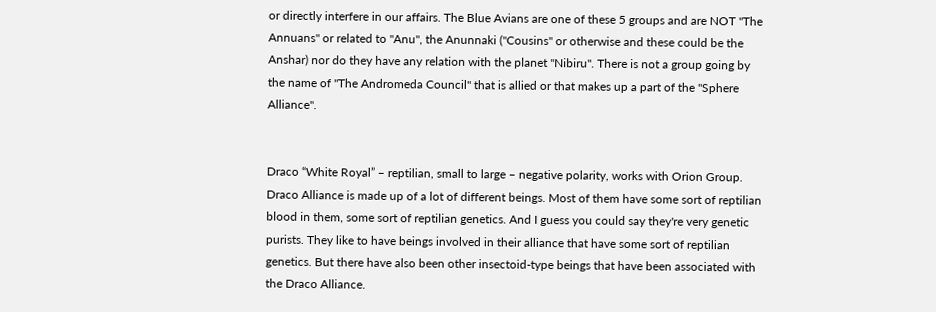or directly interfere in our affairs. The Blue Avians are one of these 5 groups and are NOT "The Annuans" or related to "Anu", the Anunnaki ("Cousins" or otherwise and these could be the Anshar) nor do they have any relation with the planet "Nibiru". There is not a group going by the name of "The Andromeda Council" that is allied or that makes up a part of the "Sphere Alliance".


Draco “White Royal” – reptilian, small to large – negative polarity, works with Orion Group. Draco Alliance is made up of a lot of different beings. Most of them have some sort of reptilian blood in them, some sort of reptilian genetics. And I guess you could say they're very genetic purists. They like to have beings involved in their alliance that have some sort of reptilian genetics. But there have also been other insectoid-type beings that have been associated with the Draco Alliance.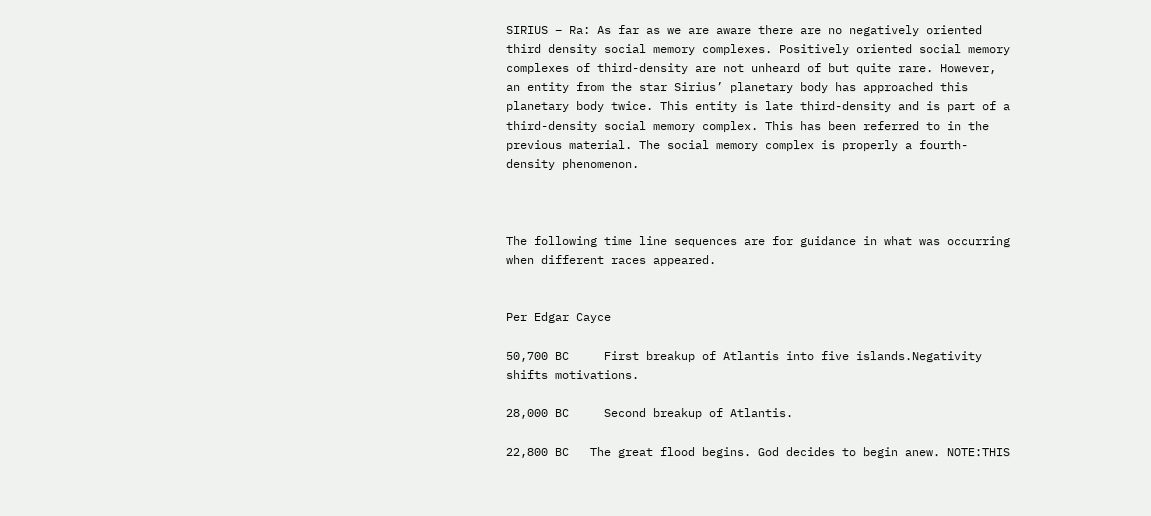SIRIUS – Ra: As far as we are aware there are no negatively oriented third density social memory complexes. Positively oriented social memory complexes of third-density are not unheard of but quite rare. However, an entity from the star Sirius’ planetary body has approached this planetary body twice. This entity is late third-density and is part of a third-density social memory complex. This has been referred to in the previous material. The social memory complex is properly a fourth-density phenomenon.



The following time line sequences are for guidance in what was occurring when different races appeared.


Per Edgar Cayce

50,700 BC     First breakup of Atlantis into five islands.Negativity shifts motivations.

28,000 BC     Second breakup of Atlantis.

22,800 BC   The great flood begins. God decides to begin anew. NOTE:THIS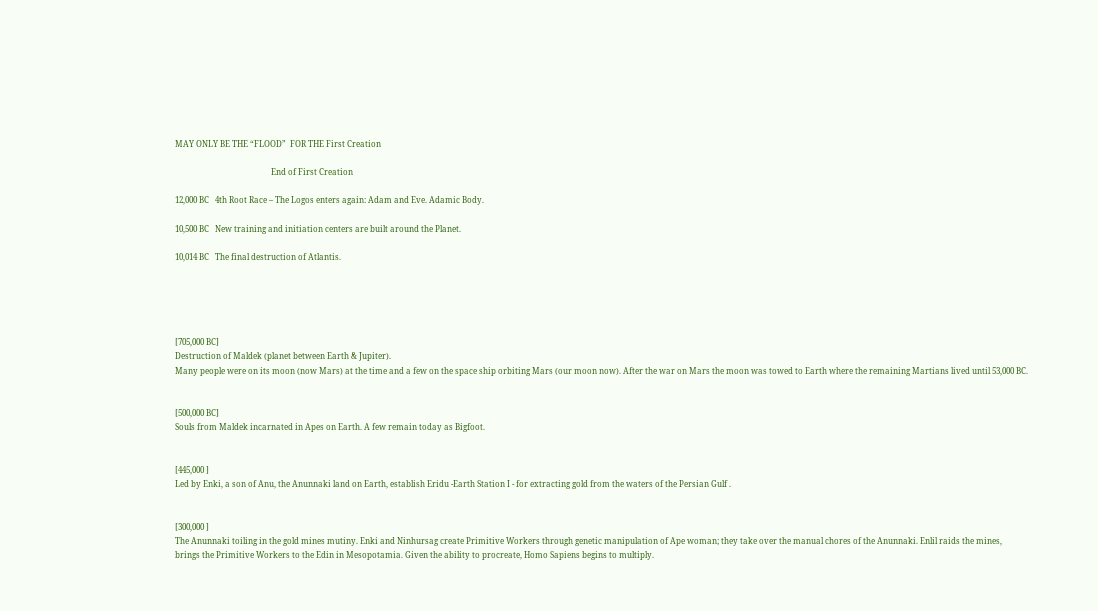MAY ONLY BE THE “FLOOD”  FOR THE First Creation

                                                End of First Creation

12,000 BC   4th Root Race – The Logos enters again: Adam and Eve. Adamic Body.

10,500 BC   New training and initiation centers are built around the Planet.

10,014 BC   The final destruction of Atlantis.





[705,000 BC]
Destruction of Maldek (planet between Earth & Jupiter).
Many people were on its moon (now Mars) at the time and a few on the space ship orbiting Mars (our moon now). After the war on Mars the moon was towed to Earth where the remaining Martians lived until 53,000 BC.


[500,000 BC]
Souls from Maldek incarnated in Apes on Earth. A few remain today as Bigfoot.


[445,000 ]
Led by Enki, a son of Anu, the Anunnaki land on Earth, establish Eridu -Earth Station I - for extracting gold from the waters of the Persian Gulf .


[300,000 ]
The Anunnaki toiling in the gold mines mutiny. Enki and Ninhursag create Primitive Workers through genetic manipulation of Ape woman; they take over the manual chores of the Anunnaki. Enlil raids the mines, brings the Primitive Workers to the Edin in Mesopotamia. Given the ability to procreate, Homo Sapiens begins to multiply.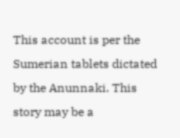This account is per the Sumerian tablets dictated by the Anunnaki. This story may be a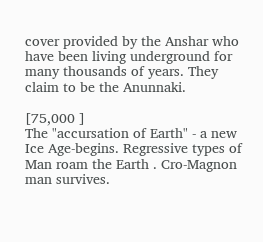cover provided by the Anshar who have been living underground for many thousands of years. They claim to be the Anunnaki.

[75,000 ]
The "accursation of Earth" - a new Ice Age-begins. Regressive types of Man roam the Earth . Cro-Magnon man survives.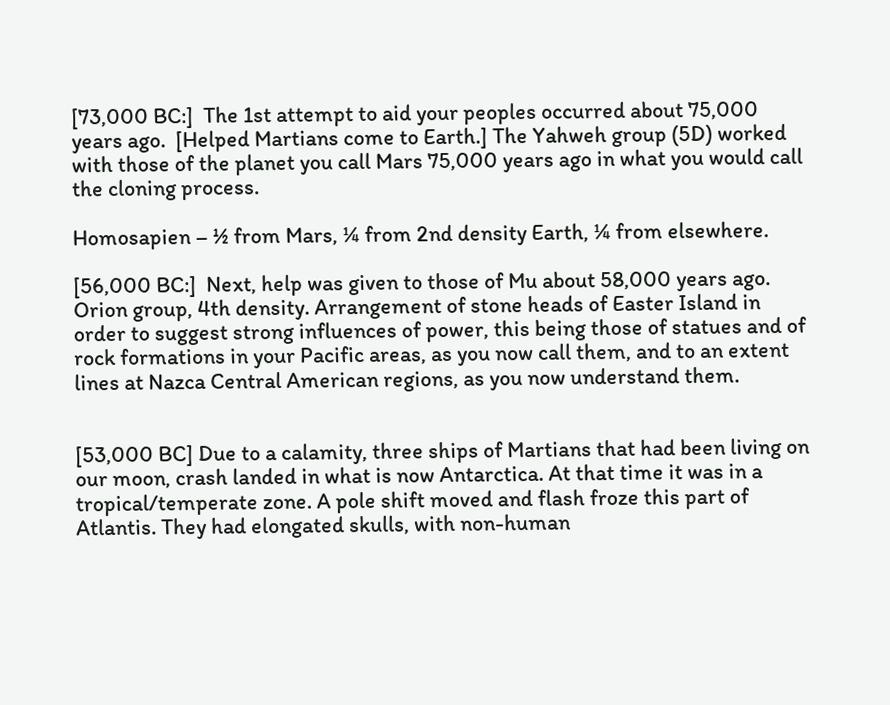[73,000 BC:]  The 1st attempt to aid your peoples occurred about 75,000 years ago.  [Helped Martians come to Earth.] The Yahweh group (5D) worked with those of the planet you call Mars 75,000 years ago in what you would call the cloning process.

Homosapien – ½ from Mars, ¼ from 2nd density Earth, ¼ from elsewhere.

[56,000 BC:]  Next, help was given to those of Mu about 58,000 years ago. Orion group, 4th density. Arrangement of stone heads of Easter Island in order to suggest strong influences of power, this being those of statues and of rock formations in your Pacific areas, as you now call them, and to an extent lines at Nazca Central American regions, as you now understand them.


[53,000 BC] Due to a calamity, three ships of Martians that had been living on our moon, crash landed in what is now Antarctica. At that time it was in a tropical/temperate zone. A pole shift moved and flash froze this part of Atlantis. They had elongated skulls, with non-human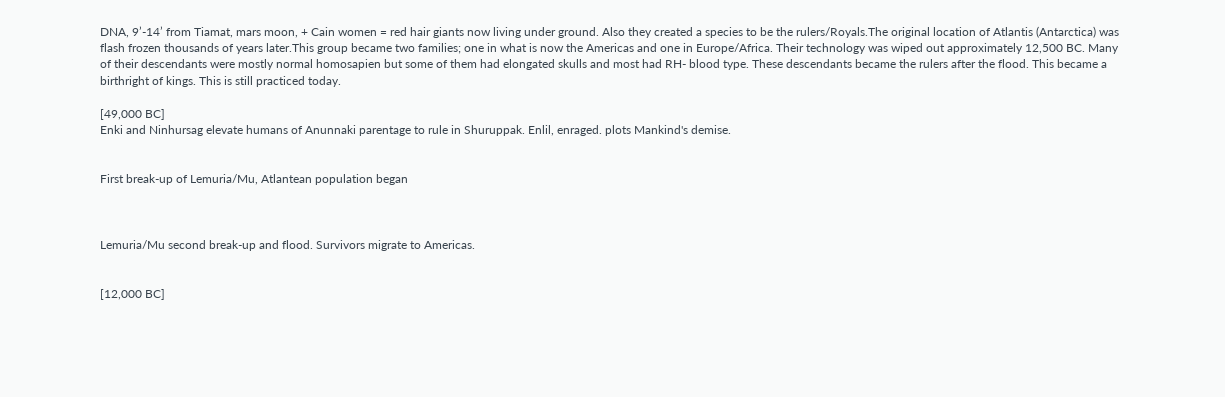DNA, 9’-14’ from Tiamat, mars moon, + Cain women = red hair giants now living under ground. Also they created a species to be the rulers/Royals.The original location of Atlantis (Antarctica) was flash frozen thousands of years later.This group became two families; one in what is now the Americas and one in Europe/Africa. Their technology was wiped out approximately 12,500 BC. Many of their descendants were mostly normal homosapien but some of them had elongated skulls and most had RH- blood type. These descendants became the rulers after the flood. This became a birthright of kings. This is still practiced today.

[49,000 BC]
Enki and Ninhursag elevate humans of Anunnaki parentage to rule in Shuruppak. Enlil, enraged. plots Mankind's demise.


First break-up of Lemuria/Mu, Atlantean population began



Lemuria/Mu second break-up and flood. Survivors migrate to Americas.


[12,000 BC]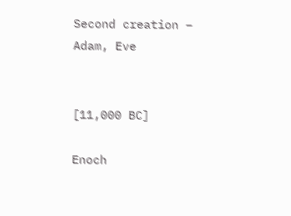Second creation – Adam, Eve


[11,000 BC]

Enoch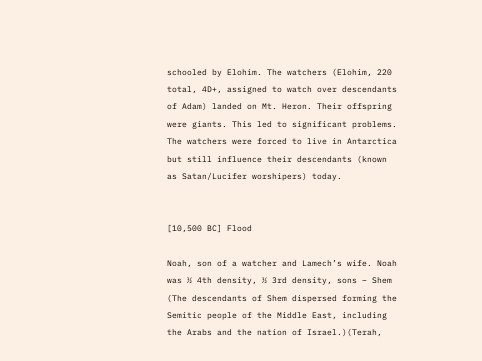schooled by Elohim. The watchers (Elohim, 220 total, 4D+, assigned to watch over descendants of Adam) landed on Mt. Heron. Their offspring were giants. This led to significant problems. The watchers were forced to live in Antarctica but still influence their descendants (known as Satan/Lucifer worshipers) today.


[10,500 BC] Flood

Noah, son of a watcher and Lamech’s wife. Noah was ½ 4th density, ½ 3rd density, sons – Shem (The descendants of Shem dispersed forming the Semitic people of the Middle East, including the Arabs and the nation of Israel.)(Terah,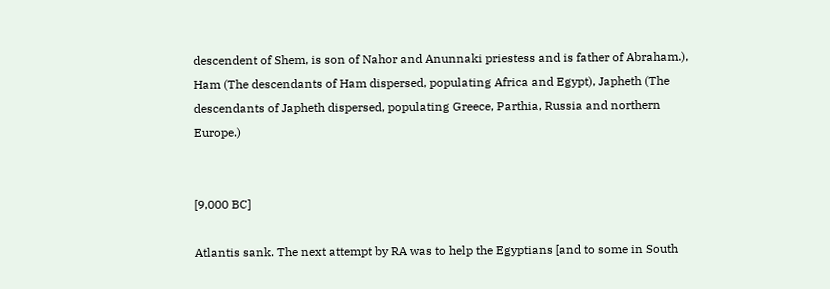descendent of Shem, is son of Nahor and Anunnaki priestess and is father of Abraham.), Ham (The descendants of Ham dispersed, populating Africa and Egypt), Japheth (The descendants of Japheth dispersed, populating Greece, Parthia, Russia and northern Europe.)


[9,000 BC]

Atlantis sank. The next attempt by RA was to help the Egyptians [and to some in South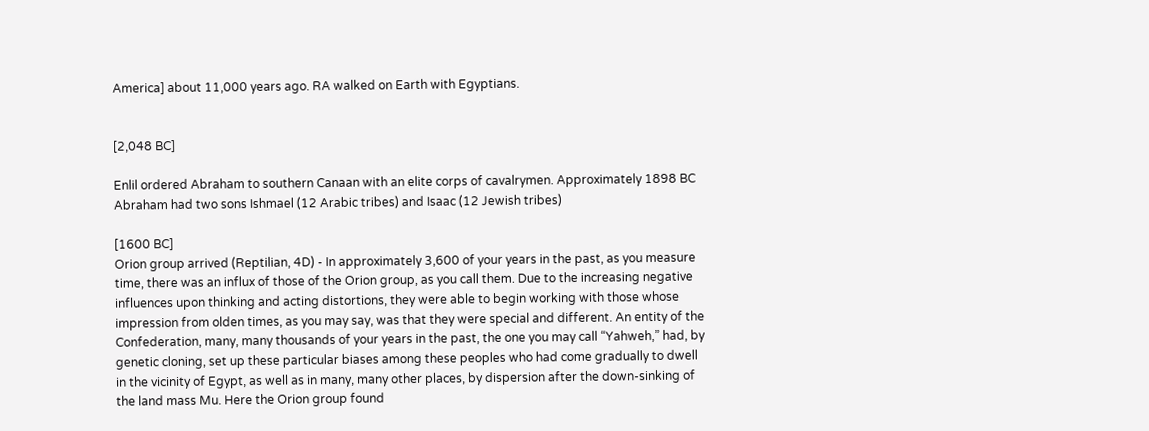America] about 11,000 years ago. RA walked on Earth with Egyptians.


[2,048 BC]

Enlil ordered Abraham to southern Canaan with an elite corps of cavalrymen. Approximately 1898 BC Abraham had two sons Ishmael (12 Arabic tribes) and Isaac (12 Jewish tribes)

[1600 BC]
Orion group arrived (Reptilian, 4D) - In approximately 3,600 of your years in the past, as you measure time, there was an influx of those of the Orion group, as you call them. Due to the increasing negative influences upon thinking and acting distortions, they were able to begin working with those whose impression from olden times, as you may say, was that they were special and different. An entity of the Confederation, many, many thousands of your years in the past, the one you may call “Yahweh,” had, by genetic cloning, set up these particular biases among these peoples who had come gradually to dwell in the vicinity of Egypt, as well as in many, many other places, by dispersion after the down-sinking of the land mass Mu. Here the Orion group found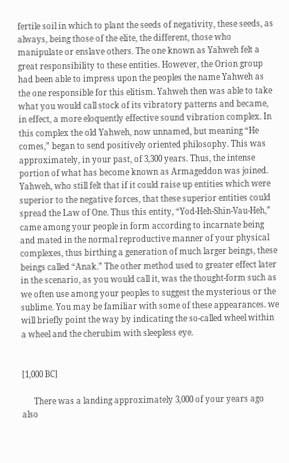fertile soil in which to plant the seeds of negativity, these seeds, as always, being those of the elite, the different, those who manipulate or enslave others. The one known as Yahweh felt a great responsibility to these entities. However, the Orion group had been able to impress upon the peoples the name Yahweh as the one responsible for this elitism. Yahweh then was able to take what you would call stock of its vibratory patterns and became, in effect, a more eloquently effective sound vibration complex. In this complex the old Yahweh, now unnamed, but meaning “He comes,” began to send positively oriented philosophy. This was approximately, in your past, of 3,300 years. Thus, the intense portion of what has become known as Armageddon was joined. Yahweh, who still felt that if it could raise up entities which were superior to the negative forces, that these superior entities could spread the Law of One. Thus this entity, “Yod-Heh-Shin-Vau-Heh,” came among your people in form according to incarnate being and mated in the normal reproductive manner of your physical complexes, thus birthing a generation of much larger beings, these beings called “Anak.” The other method used to greater effect later in the scenario, as you would call it, was the thought-form such as we often use among your peoples to suggest the mysterious or the sublime. You may be familiar with some of these appearances. we will briefly point the way by indicating the so-called wheel within a wheel and the cherubim with sleepless eye.


[1,000 BC]

      There was a landing approximately 3,000 of your years ago also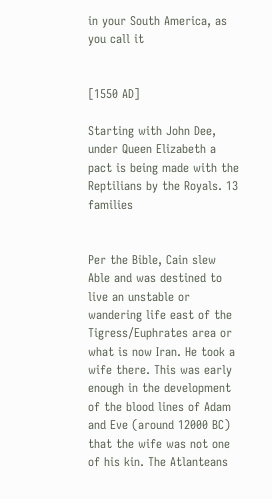in your South America, as you call it


[1550 AD]

Starting with John Dee, under Queen Elizabeth a pact is being made with the Reptilians by the Royals. 13 families


Per the Bible, Cain slew Able and was destined to live an unstable or wandering life east of the Tigress/Euphrates area or what is now Iran. He took a wife there. This was early enough in the development of the blood lines of Adam and Eve (around 12000 BC) that the wife was not one of his kin. The Atlanteans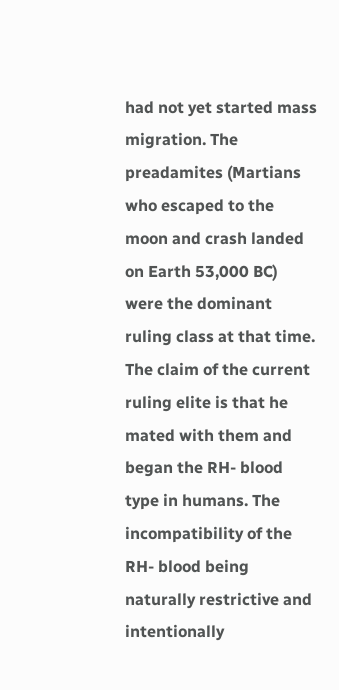had not yet started mass migration. The preadamites (Martians who escaped to the moon and crash landed on Earth 53,000 BC)  were the dominant ruling class at that time. The claim of the current ruling elite is that he mated with them and began the RH- blood type in humans. The incompatibility of the RH- blood being naturally restrictive and intentionally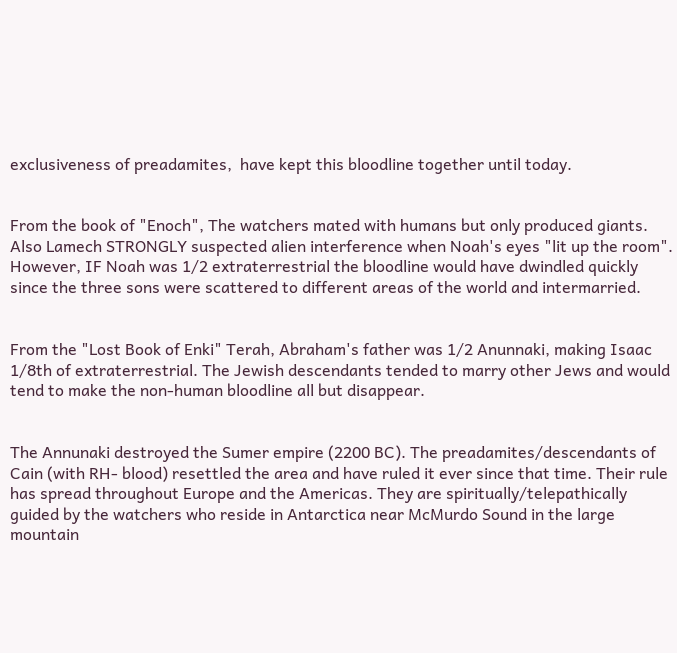exclusiveness of preadamites,  have kept this bloodline together until today.


From the book of "Enoch", The watchers mated with humans but only produced giants. Also Lamech STRONGLY suspected alien interference when Noah's eyes "lit up the room". However, IF Noah was 1/2 extraterrestrial the bloodline would have dwindled quickly since the three sons were scattered to different areas of the world and intermarried.


From the "Lost Book of Enki" Terah, Abraham's father was 1/2 Anunnaki, making Isaac 1/8th of extraterrestrial. The Jewish descendants tended to marry other Jews and would tend to make the non-human bloodline all but disappear.


The Annunaki destroyed the Sumer empire (2200 BC). The preadamites/descendants of Cain (with RH- blood) resettled the area and have ruled it ever since that time. Their rule has spread throughout Europe and the Americas. They are spiritually/telepathically guided by the watchers who reside in Antarctica near McMurdo Sound in the large mountain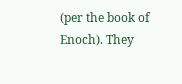(per the book of Enoch). They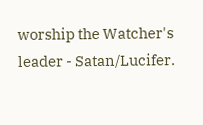worship the Watcher's leader - Satan/Lucifer.